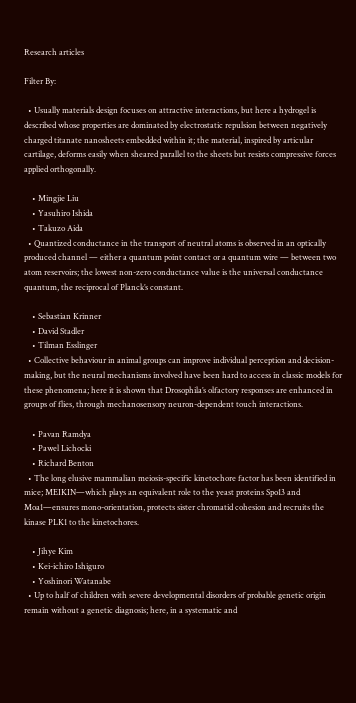Research articles

Filter By:

  • Usually materials design focuses on attractive interactions, but here a hydrogel is described whose properties are dominated by electrostatic repulsion between negatively charged titanate nanosheets embedded within it; the material, inspired by articular cartilage, deforms easily when sheared parallel to the sheets but resists compressive forces applied orthogonally.

    • Mingjie Liu
    • Yasuhiro Ishida
    • Takuzo Aida
  • Quantized conductance in the transport of neutral atoms is observed in an optically produced channel — either a quantum point contact or a quantum wire — between two atom reservoirs; the lowest non-zero conductance value is the universal conductance quantum, the reciprocal of Planck’s constant.

    • Sebastian Krinner
    • David Stadler
    • Tilman Esslinger
  • Collective behaviour in animal groups can improve individual perception and decision-making, but the neural mechanisms involved have been hard to access in classic models for these phenomena; here it is shown that Drosophila’s olfactory responses are enhanced in groups of flies, through mechanosensory neuron-dependent touch interactions.

    • Pavan Ramdya
    • Pawel Lichocki
    • Richard Benton
  • The long elusive mammalian meiosis-specific kinetochore factor has been identified in mice; MEIKIN—which plays an equivalent role to the yeast proteins Spo13 and Moa1—ensures mono-orientation, protects sister chromatid cohesion and recruits the kinase PLK1 to the kinetochores.

    • Jihye Kim
    • Kei-ichiro Ishiguro
    • Yoshinori Watanabe
  • Up to half of children with severe developmental disorders of probable genetic origin remain without a genetic diagnosis; here, in a systematic and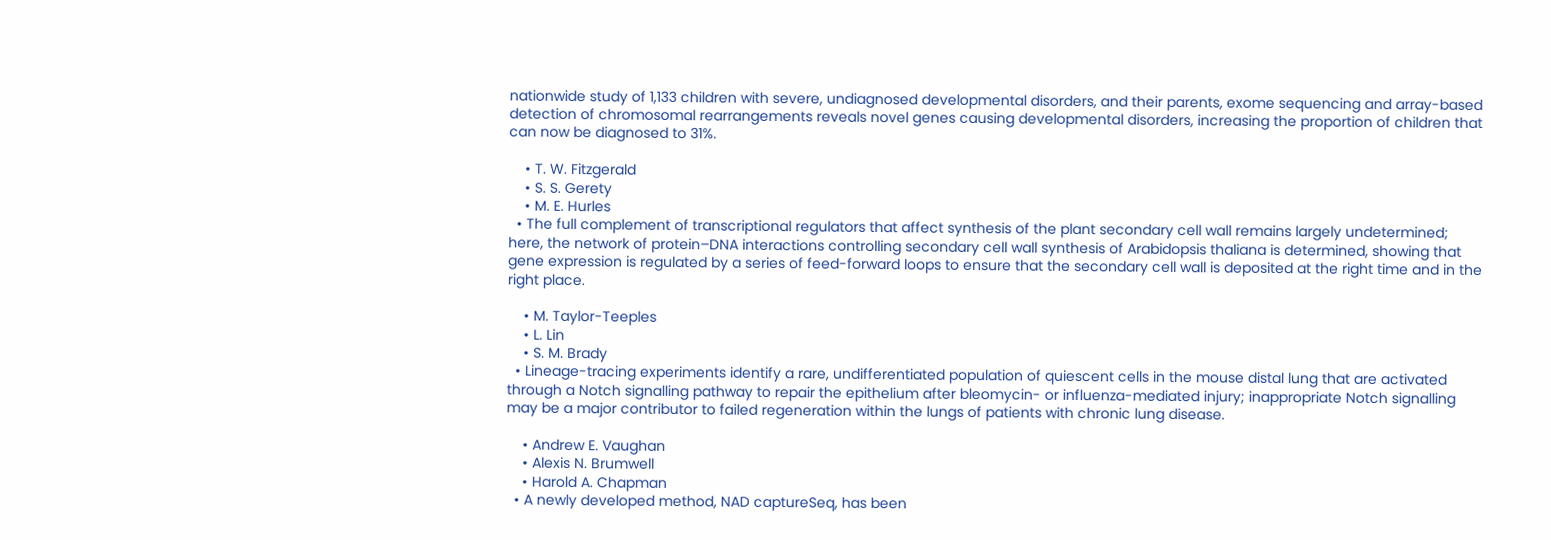nationwide study of 1,133 children with severe, undiagnosed developmental disorders, and their parents, exome sequencing and array-based detection of chromosomal rearrangements reveals novel genes causing developmental disorders, increasing the proportion of children that can now be diagnosed to 31%.

    • T. W. Fitzgerald
    • S. S. Gerety
    • M. E. Hurles
  • The full complement of transcriptional regulators that affect synthesis of the plant secondary cell wall remains largely undetermined; here, the network of protein–DNA interactions controlling secondary cell wall synthesis of Arabidopsis thaliana is determined, showing that gene expression is regulated by a series of feed-forward loops to ensure that the secondary cell wall is deposited at the right time and in the right place.

    • M. Taylor-Teeples
    • L. Lin
    • S. M. Brady
  • Lineage-tracing experiments identify a rare, undifferentiated population of quiescent cells in the mouse distal lung that are activated through a Notch signalling pathway to repair the epithelium after bleomycin- or influenza-mediated injury; inappropriate Notch signalling may be a major contributor to failed regeneration within the lungs of patients with chronic lung disease.

    • Andrew E. Vaughan
    • Alexis N. Brumwell
    • Harold A. Chapman
  • A newly developed method, NAD captureSeq, has been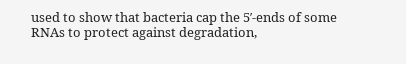used to show that bacteria cap the 5′-ends of some RNAs to protect against degradation,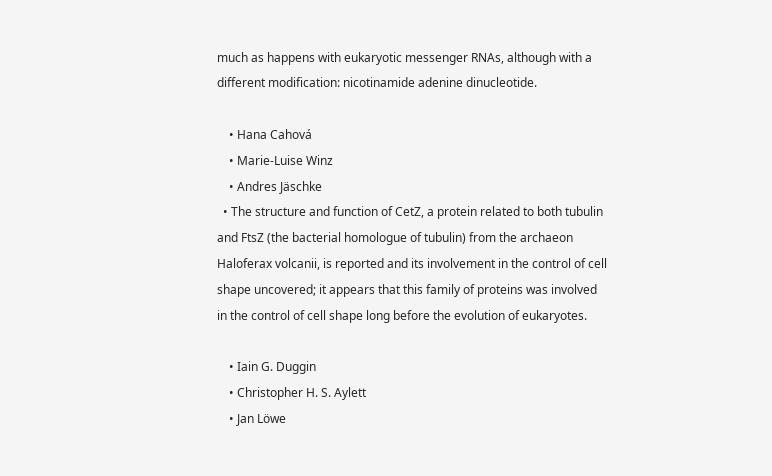much as happens with eukaryotic messenger RNAs, although with a different modification: nicotinamide adenine dinucleotide.

    • Hana Cahová
    • Marie-Luise Winz
    • Andres Jäschke
  • The structure and function of CetZ, a protein related to both tubulin and FtsZ (the bacterial homologue of tubulin) from the archaeon Haloferax volcanii, is reported and its involvement in the control of cell shape uncovered; it appears that this family of proteins was involved in the control of cell shape long before the evolution of eukaryotes.

    • Iain G. Duggin
    • Christopher H. S. Aylett
    • Jan Löwe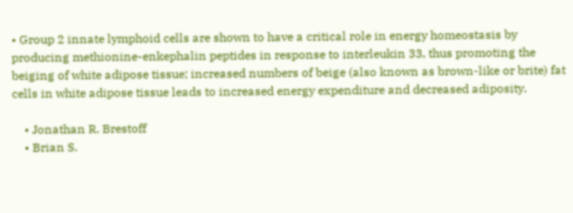• Group 2 innate lymphoid cells are shown to have a critical role in energy homeostasis by producing methionine-enkephalin peptides in response to interleukin 33, thus promoting the beiging of white adipose tissue; increased numbers of beige (also known as brown-like or brite) fat cells in white adipose tissue leads to increased energy expenditure and decreased adiposity.

    • Jonathan R. Brestoff
    • Brian S.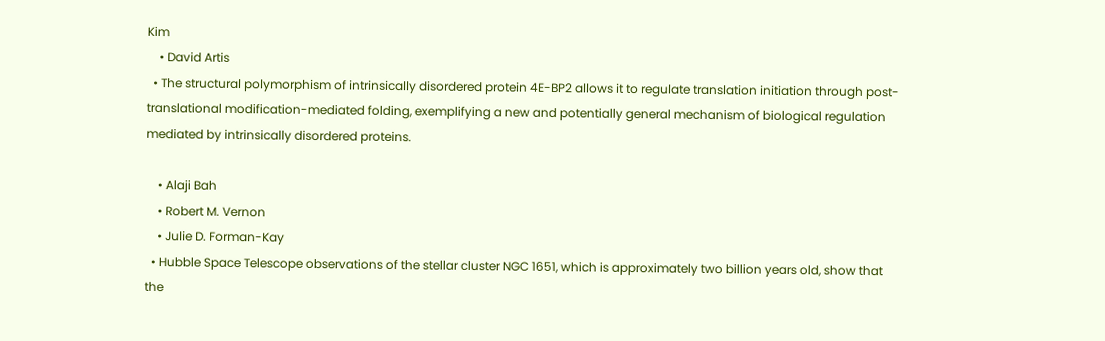Kim
    • David Artis
  • The structural polymorphism of intrinsically disordered protein 4E-BP2 allows it to regulate translation initiation through post-translational modification-mediated folding, exemplifying a new and potentially general mechanism of biological regulation mediated by intrinsically disordered proteins.

    • Alaji Bah
    • Robert M. Vernon
    • Julie D. Forman-Kay
  • Hubble Space Telescope observations of the stellar cluster NGC 1651, which is approximately two billion years old, show that the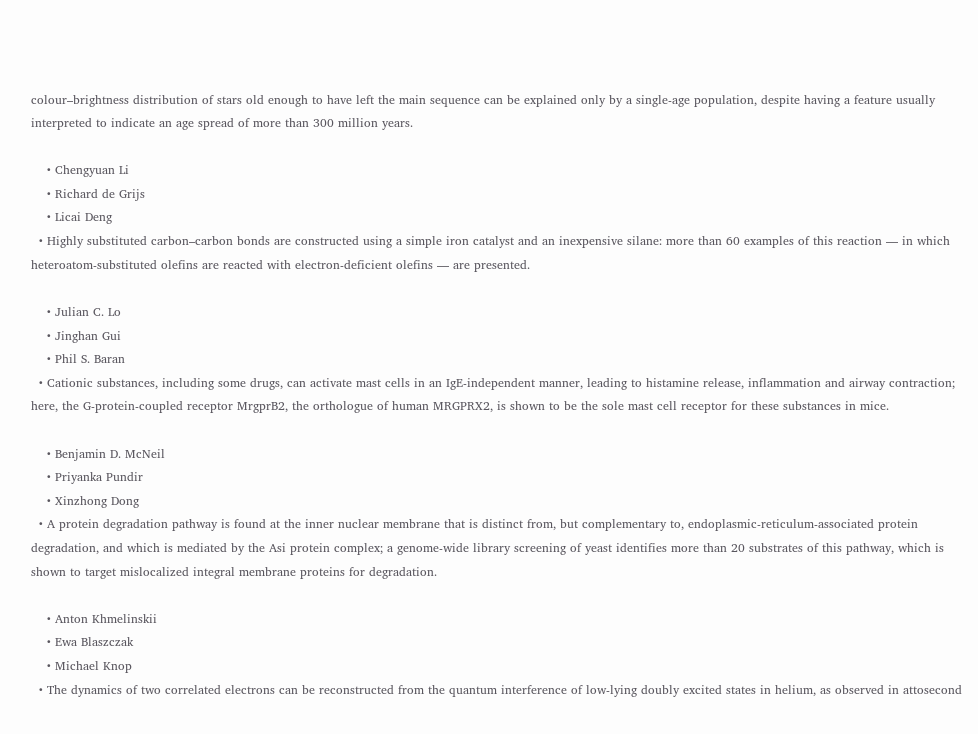colour–brightness distribution of stars old enough to have left the main sequence can be explained only by a single-age population, despite having a feature usually interpreted to indicate an age spread of more than 300 million years.

    • Chengyuan Li
    • Richard de Grijs
    • Licai Deng
  • Highly substituted carbon–carbon bonds are constructed using a simple iron catalyst and an inexpensive silane: more than 60 examples of this reaction — in which heteroatom-substituted olefins are reacted with electron-deficient olefins — are presented.

    • Julian C. Lo
    • Jinghan Gui
    • Phil S. Baran
  • Cationic substances, including some drugs, can activate mast cells in an IgE-independent manner, leading to histamine release, inflammation and airway contraction; here, the G-protein-coupled receptor MrgprB2, the orthologue of human MRGPRX2, is shown to be the sole mast cell receptor for these substances in mice.

    • Benjamin D. McNeil
    • Priyanka Pundir
    • Xinzhong Dong
  • A protein degradation pathway is found at the inner nuclear membrane that is distinct from, but complementary to, endoplasmic-reticulum-associated protein degradation, and which is mediated by the Asi protein complex; a genome-wide library screening of yeast identifies more than 20 substrates of this pathway, which is shown to target mislocalized integral membrane proteins for degradation.

    • Anton Khmelinskii
    • Ewa Blaszczak
    • Michael Knop
  • The dynamics of two correlated electrons can be reconstructed from the quantum interference of low-lying doubly excited states in helium, as observed in attosecond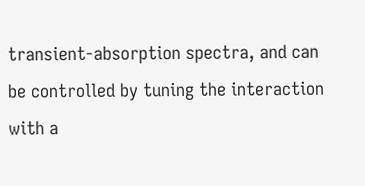transient-absorption spectra, and can be controlled by tuning the interaction with a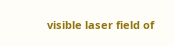visible laser field of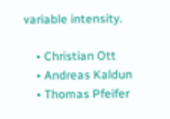variable intensity.

    • Christian Ott
    • Andreas Kaldun
    • Thomas Pfeifer